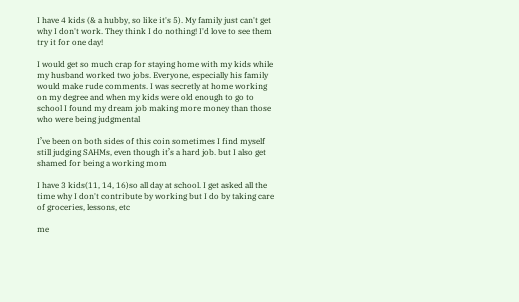I have 4 kids (& a hubby, so like it's 5). My family just can't get why I don't work. They think I do nothing! I'd love to see them try it for one day!

I would get so much crap for staying home with my kids while my husband worked two jobs. Everyone, especially his family would make rude comments. I was secretly at home working on my degree and when my kids were old enough to go to school I found my dream job making more money than those who were being judgmental

I’ve been on both sides of this coin sometimes I find myself still judging SAHMs, even though it’s a hard job. but I also get shamed for being a working mom

I have 3 kids(11, 14, 16)so all day at school. I get asked all the time why I don't contribute by working but I do by taking care of groceries, lessons, etc

me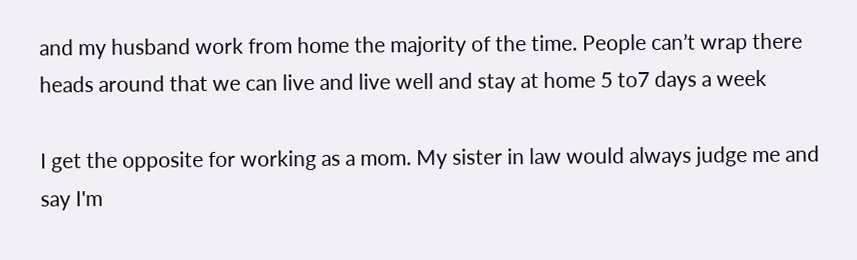and my husband work from home the majority of the time. People can’t wrap there heads around that we can live and live well and stay at home 5 to7 days a week

I get the opposite for working as a mom. My sister in law would always judge me and say I'm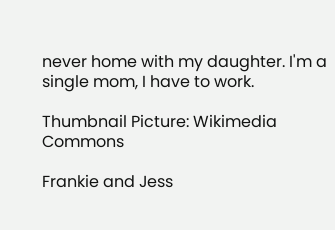never home with my daughter. I'm a single mom, I have to work.

Thumbnail Picture: Wikimedia Commons

Frankie and Jess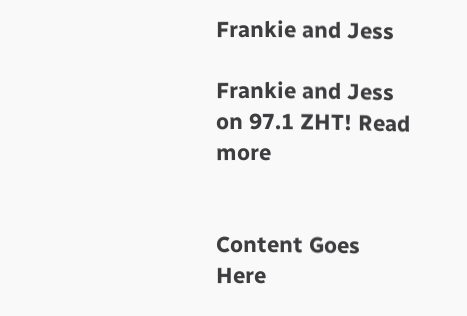Frankie and Jess

Frankie and Jess on 97.1 ZHT! Read more


Content Goes Here